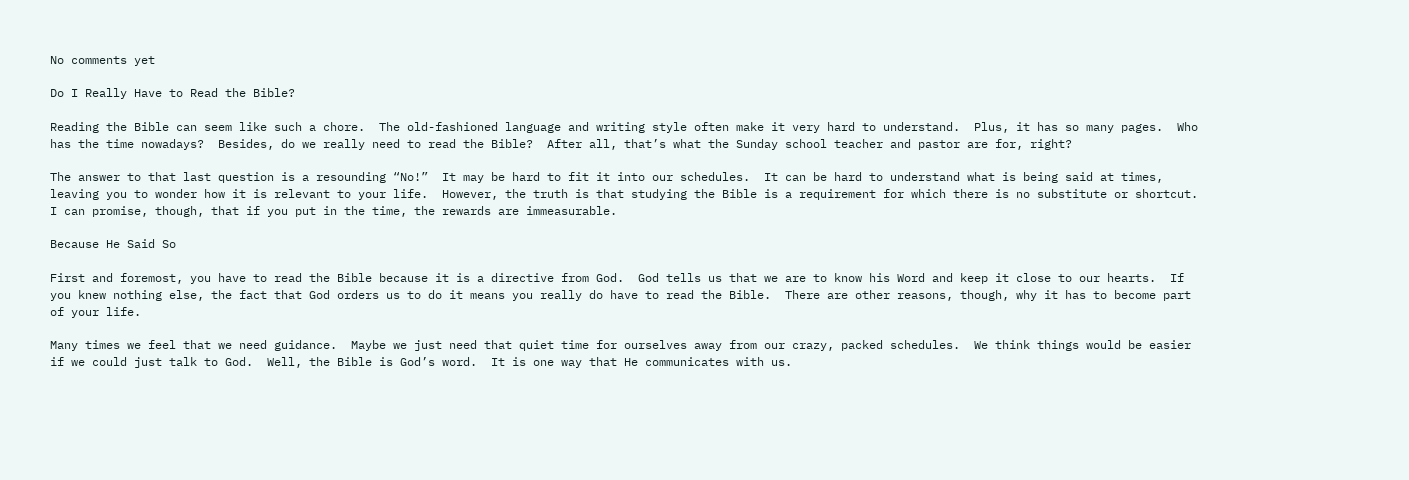No comments yet

Do I Really Have to Read the Bible?

Reading the Bible can seem like such a chore.  The old-fashioned language and writing style often make it very hard to understand.  Plus, it has so many pages.  Who has the time nowadays?  Besides, do we really need to read the Bible?  After all, that’s what the Sunday school teacher and pastor are for, right?

The answer to that last question is a resounding “No!”  It may be hard to fit it into our schedules.  It can be hard to understand what is being said at times, leaving you to wonder how it is relevant to your life.  However, the truth is that studying the Bible is a requirement for which there is no substitute or shortcut.  I can promise, though, that if you put in the time, the rewards are immeasurable.

Because He Said So

First and foremost, you have to read the Bible because it is a directive from God.  God tells us that we are to know his Word and keep it close to our hearts.  If you knew nothing else, the fact that God orders us to do it means you really do have to read the Bible.  There are other reasons, though, why it has to become part of your life.

Many times we feel that we need guidance.  Maybe we just need that quiet time for ourselves away from our crazy, packed schedules.  We think things would be easier if we could just talk to God.  Well, the Bible is God’s word.  It is one way that He communicates with us.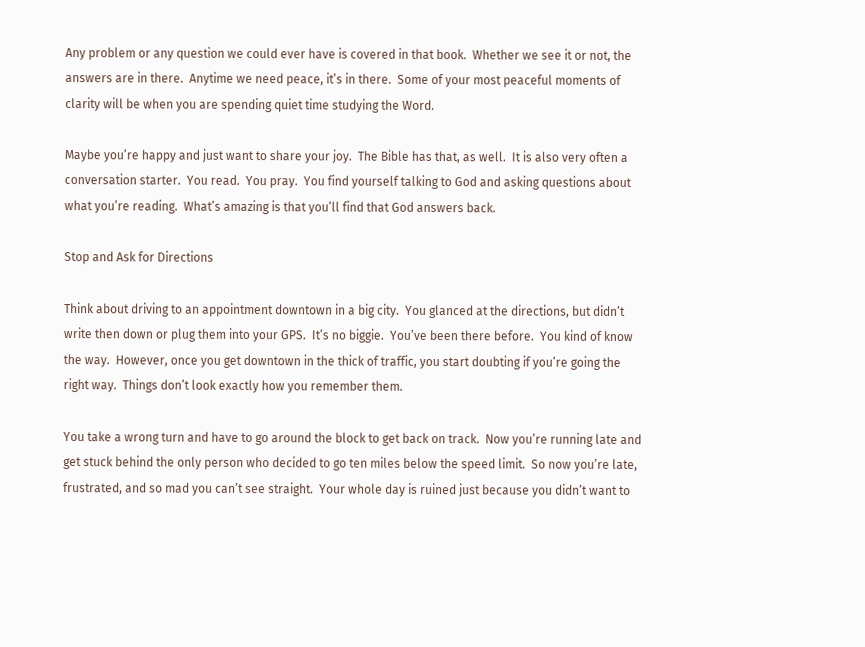Any problem or any question we could ever have is covered in that book.  Whether we see it or not, the answers are in there.  Anytime we need peace, it’s in there.  Some of your most peaceful moments of clarity will be when you are spending quiet time studying the Word.

Maybe you’re happy and just want to share your joy.  The Bible has that, as well.  It is also very often a conversation starter.  You read.  You pray.  You find yourself talking to God and asking questions about what you’re reading.  What’s amazing is that you’ll find that God answers back.

Stop and Ask for Directions

Think about driving to an appointment downtown in a big city.  You glanced at the directions, but didn’t write then down or plug them into your GPS.  It’s no biggie.  You’ve been there before.  You kind of know the way.  However, once you get downtown in the thick of traffic, you start doubting if you’re going the right way.  Things don’t look exactly how you remember them.

You take a wrong turn and have to go around the block to get back on track.  Now you’re running late and get stuck behind the only person who decided to go ten miles below the speed limit.  So now you’re late, frustrated, and so mad you can’t see straight.  Your whole day is ruined just because you didn’t want to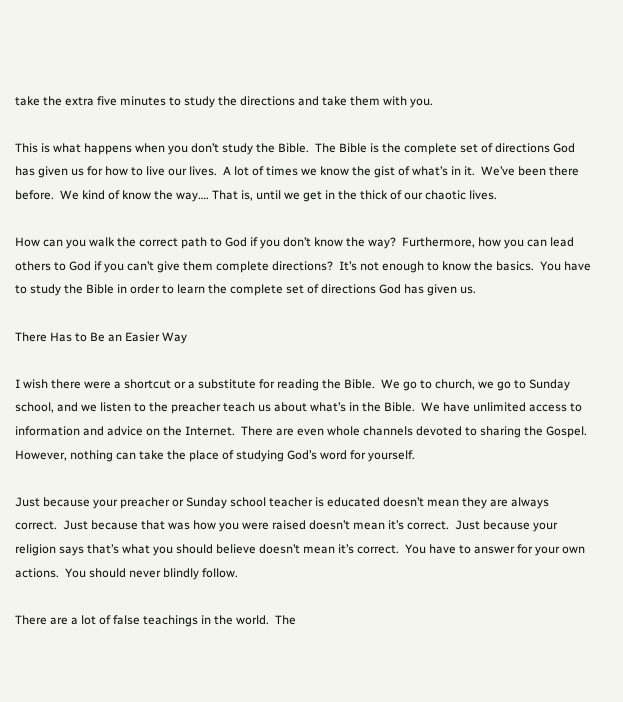take the extra five minutes to study the directions and take them with you.

This is what happens when you don’t study the Bible.  The Bible is the complete set of directions God has given us for how to live our lives.  A lot of times we know the gist of what’s in it.  We’ve been there before.  We kind of know the way…. That is, until we get in the thick of our chaotic lives.

How can you walk the correct path to God if you don’t know the way?  Furthermore, how you can lead others to God if you can’t give them complete directions?  It’s not enough to know the basics.  You have to study the Bible in order to learn the complete set of directions God has given us.

There Has to Be an Easier Way

I wish there were a shortcut or a substitute for reading the Bible.  We go to church, we go to Sunday school, and we listen to the preacher teach us about what’s in the Bible.  We have unlimited access to information and advice on the Internet.  There are even whole channels devoted to sharing the Gospel.  However, nothing can take the place of studying God’s word for yourself.

Just because your preacher or Sunday school teacher is educated doesn’t mean they are always correct.  Just because that was how you were raised doesn’t mean it’s correct.  Just because your religion says that’s what you should believe doesn’t mean it’s correct.  You have to answer for your own actions.  You should never blindly follow.

There are a lot of false teachings in the world.  The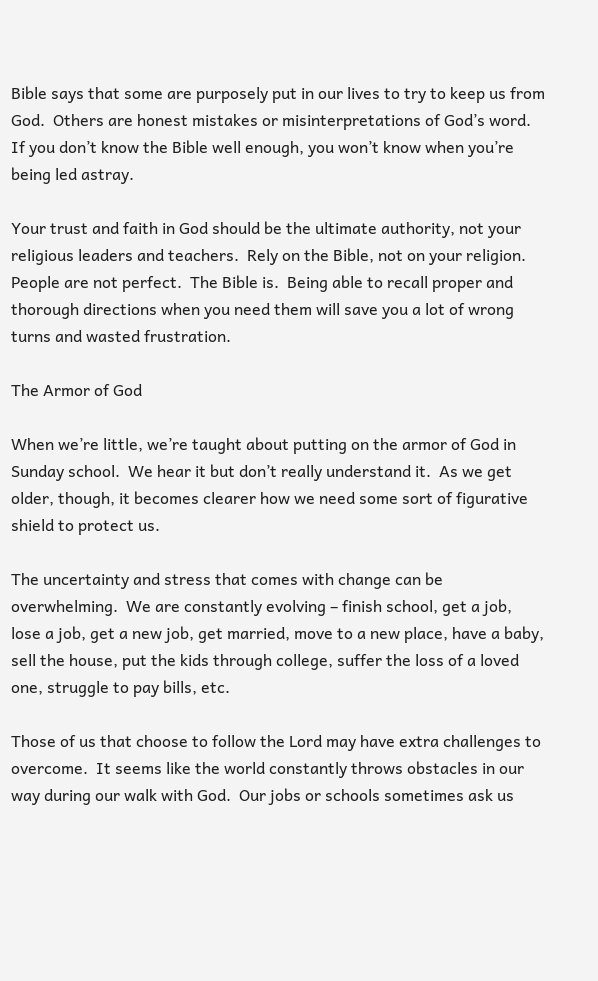Bible says that some are purposely put in our lives to try to keep us from God.  Others are honest mistakes or misinterpretations of God’s word.  If you don’t know the Bible well enough, you won’t know when you’re being led astray.

Your trust and faith in God should be the ultimate authority, not your religious leaders and teachers.  Rely on the Bible, not on your religion.  People are not perfect.  The Bible is.  Being able to recall proper and thorough directions when you need them will save you a lot of wrong turns and wasted frustration.

The Armor of God

When we’re little, we’re taught about putting on the armor of God in Sunday school.  We hear it but don’t really understand it.  As we get older, though, it becomes clearer how we need some sort of figurative shield to protect us.

The uncertainty and stress that comes with change can be overwhelming.  We are constantly evolving – finish school, get a job, lose a job, get a new job, get married, move to a new place, have a baby, sell the house, put the kids through college, suffer the loss of a loved one, struggle to pay bills, etc.

Those of us that choose to follow the Lord may have extra challenges to overcome.  It seems like the world constantly throws obstacles in our way during our walk with God.  Our jobs or schools sometimes ask us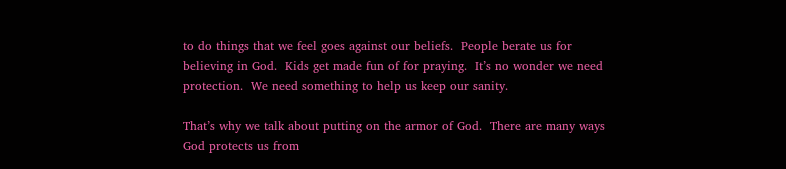to do things that we feel goes against our beliefs.  People berate us for believing in God.  Kids get made fun of for praying.  It’s no wonder we need protection.  We need something to help us keep our sanity.

That’s why we talk about putting on the armor of God.  There are many ways God protects us from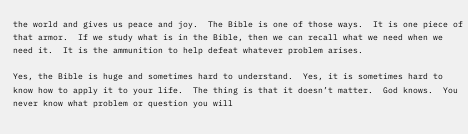the world and gives us peace and joy.  The Bible is one of those ways.  It is one piece of that armor.  If we study what is in the Bible, then we can recall what we need when we need it.  It is the ammunition to help defeat whatever problem arises.

Yes, the Bible is huge and sometimes hard to understand.  Yes, it is sometimes hard to know how to apply it to your life.  The thing is that it doesn’t matter.  God knows.  You never know what problem or question you will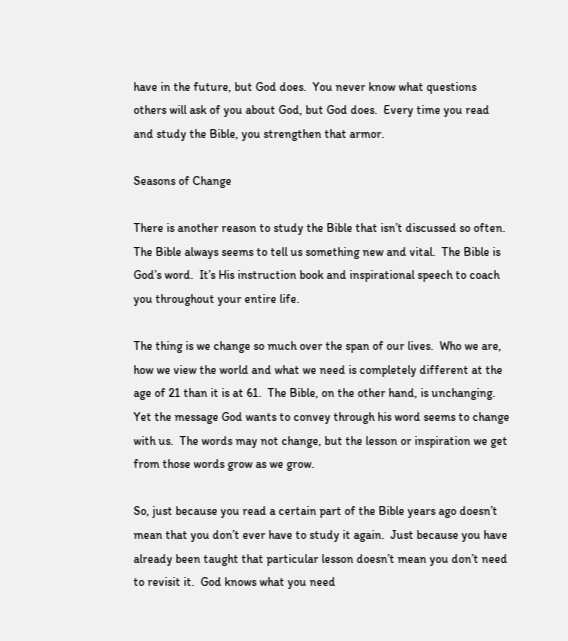have in the future, but God does.  You never know what questions others will ask of you about God, but God does.  Every time you read and study the Bible, you strengthen that armor.

Seasons of Change

There is another reason to study the Bible that isn’t discussed so often.  The Bible always seems to tell us something new and vital.  The Bible is God’s word.  It’s His instruction book and inspirational speech to coach you throughout your entire life.

The thing is we change so much over the span of our lives.  Who we are, how we view the world and what we need is completely different at the age of 21 than it is at 61.  The Bible, on the other hand, is unchanging.  Yet the message God wants to convey through his word seems to change with us.  The words may not change, but the lesson or inspiration we get from those words grow as we grow.

So, just because you read a certain part of the Bible years ago doesn’t mean that you don’t ever have to study it again.  Just because you have already been taught that particular lesson doesn’t mean you don’t need to revisit it.  God knows what you need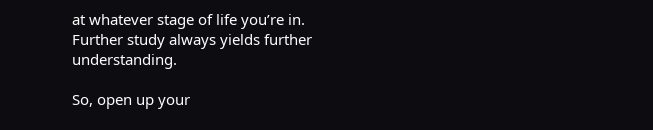at whatever stage of life you’re in.  Further study always yields further understanding.

So, open up your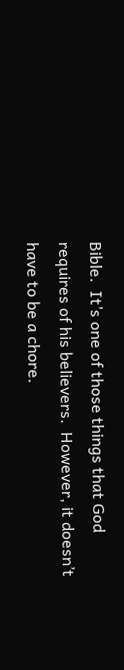Bible.  It’s one of those things that God requires of his believers.  However, it doesn’t have to be a chore.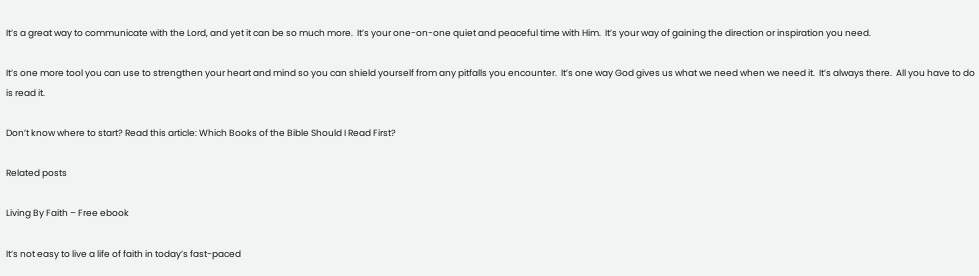It’s a great way to communicate with the Lord, and yet it can be so much more.  It’s your one-on-one quiet and peaceful time with Him.  It’s your way of gaining the direction or inspiration you need.

It’s one more tool you can use to strengthen your heart and mind so you can shield yourself from any pitfalls you encounter.  It’s one way God gives us what we need when we need it.  It’s always there.  All you have to do is read it.

Don’t know where to start? Read this article: Which Books of the Bible Should I Read First?

Related posts

Living By Faith – Free ebook

It’s not easy to live a life of faith in today’s fast-paced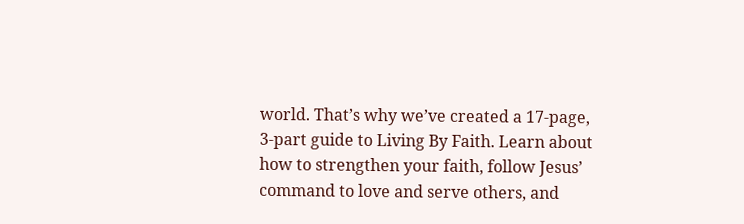world. That’s why we’ve created a 17-page, 3-part guide to Living By Faith. Learn about how to strengthen your faith, follow Jesus’ command to love and serve others, and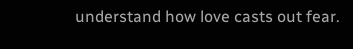understand how love casts out fear.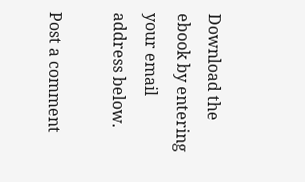Download the ebook by entering your email address below.

Post a comment